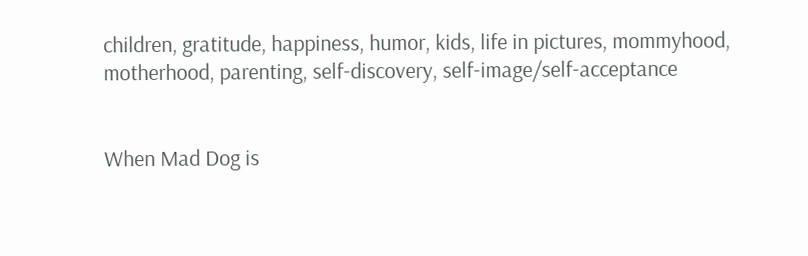children, gratitude, happiness, humor, kids, life in pictures, mommyhood, motherhood, parenting, self-discovery, self-image/self-acceptance


When Mad Dog is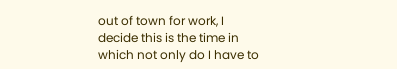out of town for work, I decide this is the time in which not only do I have to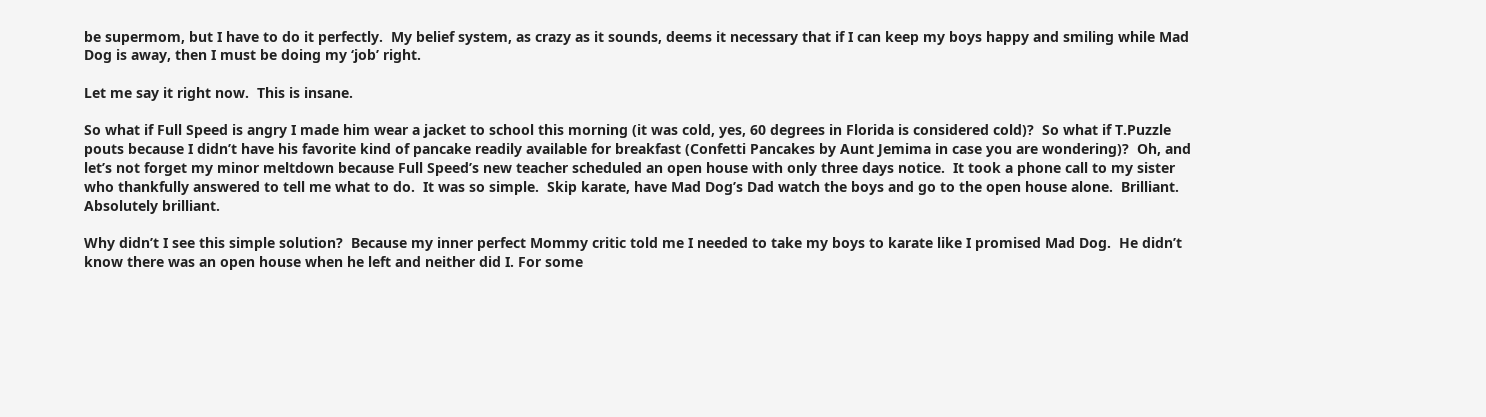be supermom, but I have to do it perfectly.  My belief system, as crazy as it sounds, deems it necessary that if I can keep my boys happy and smiling while Mad Dog is away, then I must be doing my ‘job’ right.

Let me say it right now.  This is insane.

So what if Full Speed is angry I made him wear a jacket to school this morning (it was cold, yes, 60 degrees in Florida is considered cold)?  So what if T.Puzzle pouts because I didn’t have his favorite kind of pancake readily available for breakfast (Confetti Pancakes by Aunt Jemima in case you are wondering)?  Oh, and let’s not forget my minor meltdown because Full Speed’s new teacher scheduled an open house with only three days notice.  It took a phone call to my sister who thankfully answered to tell me what to do.  It was so simple.  Skip karate, have Mad Dog’s Dad watch the boys and go to the open house alone.  Brilliant.  Absolutely brilliant.

Why didn’t I see this simple solution?  Because my inner perfect Mommy critic told me I needed to take my boys to karate like I promised Mad Dog.  He didn’t know there was an open house when he left and neither did I. For some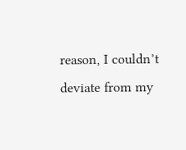reason, I couldn’t deviate from my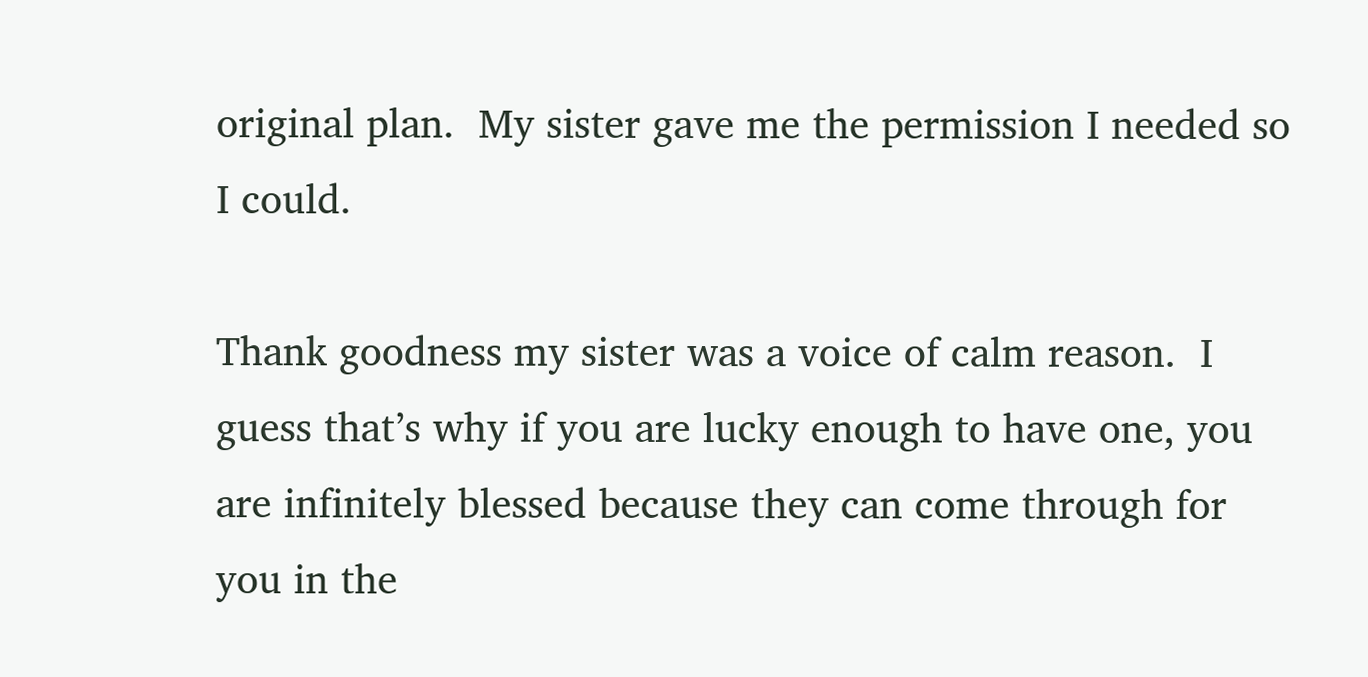original plan.  My sister gave me the permission I needed so I could.

Thank goodness my sister was a voice of calm reason.  I guess that’s why if you are lucky enough to have one, you are infinitely blessed because they can come through for you in the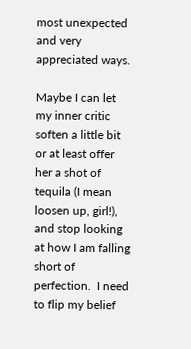most unexpected and very appreciated ways.

Maybe I can let my inner critic soften a little bit or at least offer her a shot of tequila (I mean loosen up, girl!), and stop looking at how I am falling short of perfection.  I need to flip my belief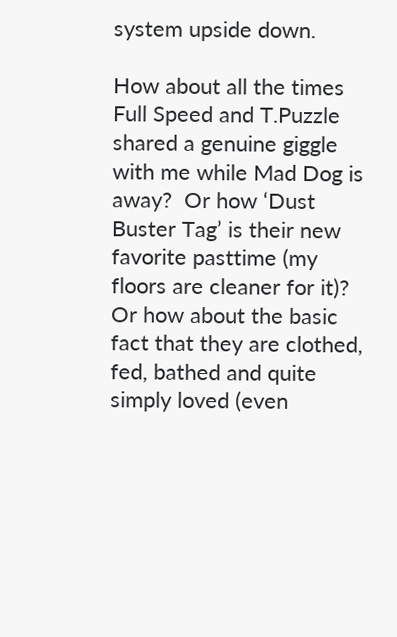system upside down.

How about all the times Full Speed and T.Puzzle shared a genuine giggle with me while Mad Dog is away?  Or how ‘Dust Buster Tag’ is their new favorite pasttime (my floors are cleaner for it)?  Or how about the basic fact that they are clothed, fed, bathed and quite simply loved (even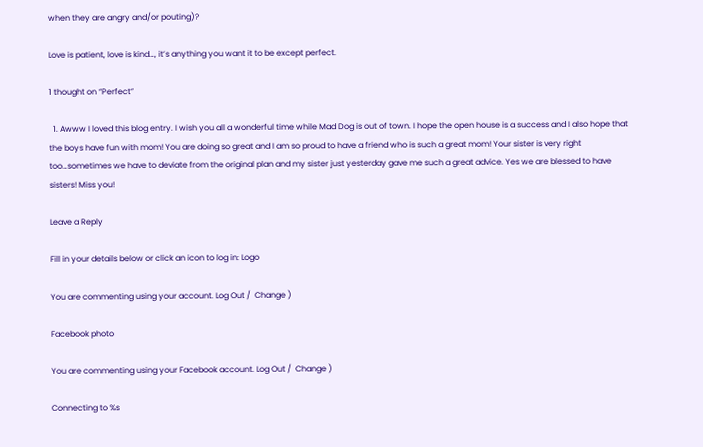when they are angry and/or pouting)?

Love is patient, love is kind…, it’s anything you want it to be except perfect.

1 thought on “Perfect”

  1. Awww I loved this blog entry. I wish you all a wonderful time while Mad Dog is out of town. I hope the open house is a success and I also hope that the boys have fun with mom! You are doing so great and I am so proud to have a friend who is such a great mom! Your sister is very right too…sometimes we have to deviate from the original plan and my sister just yesterday gave me such a great advice. Yes we are blessed to have sisters! Miss you!

Leave a Reply

Fill in your details below or click an icon to log in: Logo

You are commenting using your account. Log Out /  Change )

Facebook photo

You are commenting using your Facebook account. Log Out /  Change )

Connecting to %s